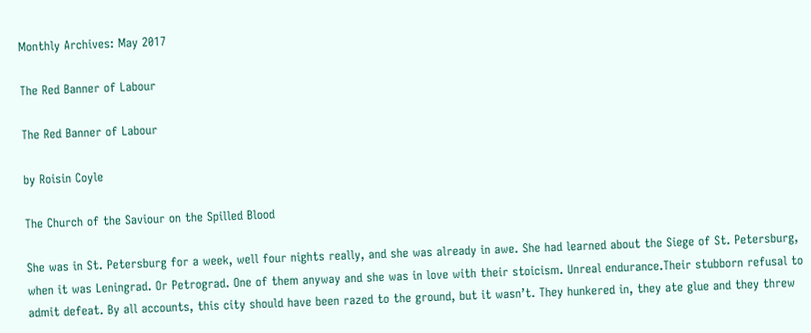Monthly Archives: May 2017

The Red Banner of Labour

The Red Banner of Labour

by Roisin Coyle

The Church of the Saviour on the Spilled Blood

She was in St. Petersburg for a week, well four nights really, and she was already in awe. She had learned about the Siege of St. Petersburg, when it was Leningrad. Or Petrograd. One of them anyway and she was in love with their stoicism. Unreal endurance.Their stubborn refusal to admit defeat. By all accounts, this city should have been razed to the ground, but it wasn’t. They hunkered in, they ate glue and they threw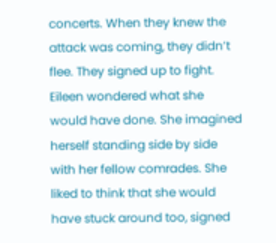concerts. When they knew the attack was coming, they didn’t flee. They signed up to fight. Eileen wondered what she would have done. She imagined herself standing side by side with her fellow comrades. She liked to think that she would have stuck around too, signed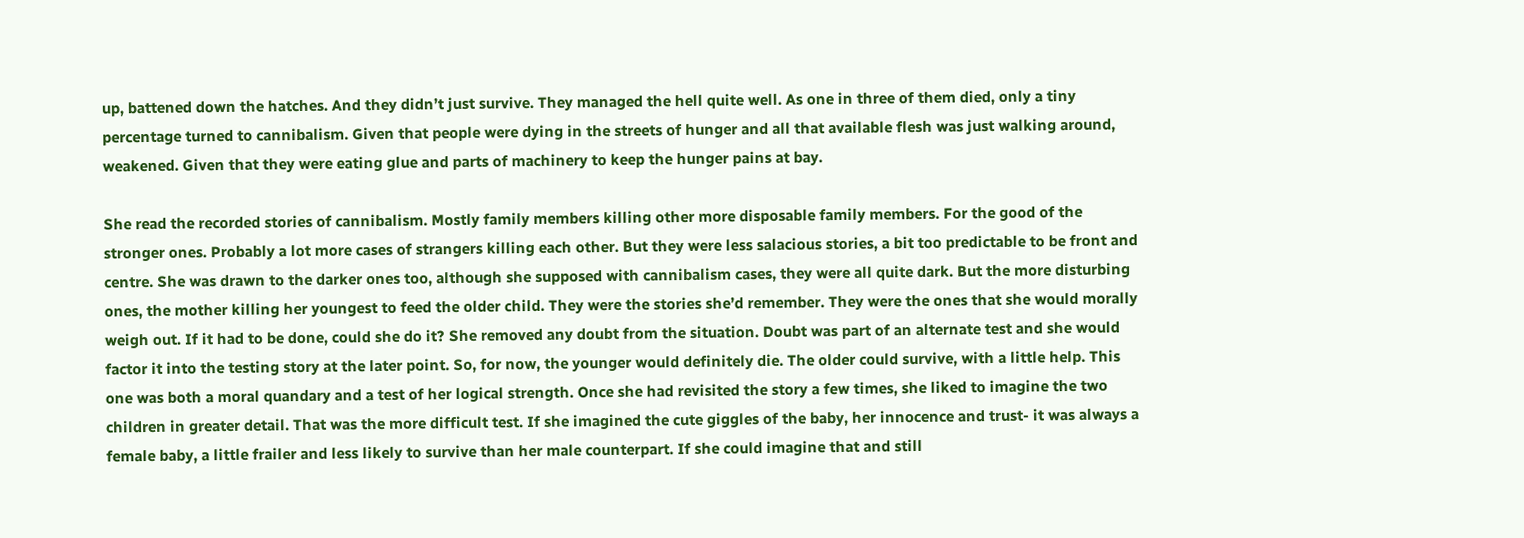up, battened down the hatches. And they didn’t just survive. They managed the hell quite well. As one in three of them died, only a tiny percentage turned to cannibalism. Given that people were dying in the streets of hunger and all that available flesh was just walking around, weakened. Given that they were eating glue and parts of machinery to keep the hunger pains at bay.

She read the recorded stories of cannibalism. Mostly family members killing other more disposable family members. For the good of the stronger ones. Probably a lot more cases of strangers killing each other. But they were less salacious stories, a bit too predictable to be front and centre. She was drawn to the darker ones too, although she supposed with cannibalism cases, they were all quite dark. But the more disturbing ones, the mother killing her youngest to feed the older child. They were the stories she’d remember. They were the ones that she would morally weigh out. If it had to be done, could she do it? She removed any doubt from the situation. Doubt was part of an alternate test and she would factor it into the testing story at the later point. So, for now, the younger would definitely die. The older could survive, with a little help. This one was both a moral quandary and a test of her logical strength. Once she had revisited the story a few times, she liked to imagine the two children in greater detail. That was the more difficult test. If she imagined the cute giggles of the baby, her innocence and trust- it was always a female baby, a little frailer and less likely to survive than her male counterpart. If she could imagine that and still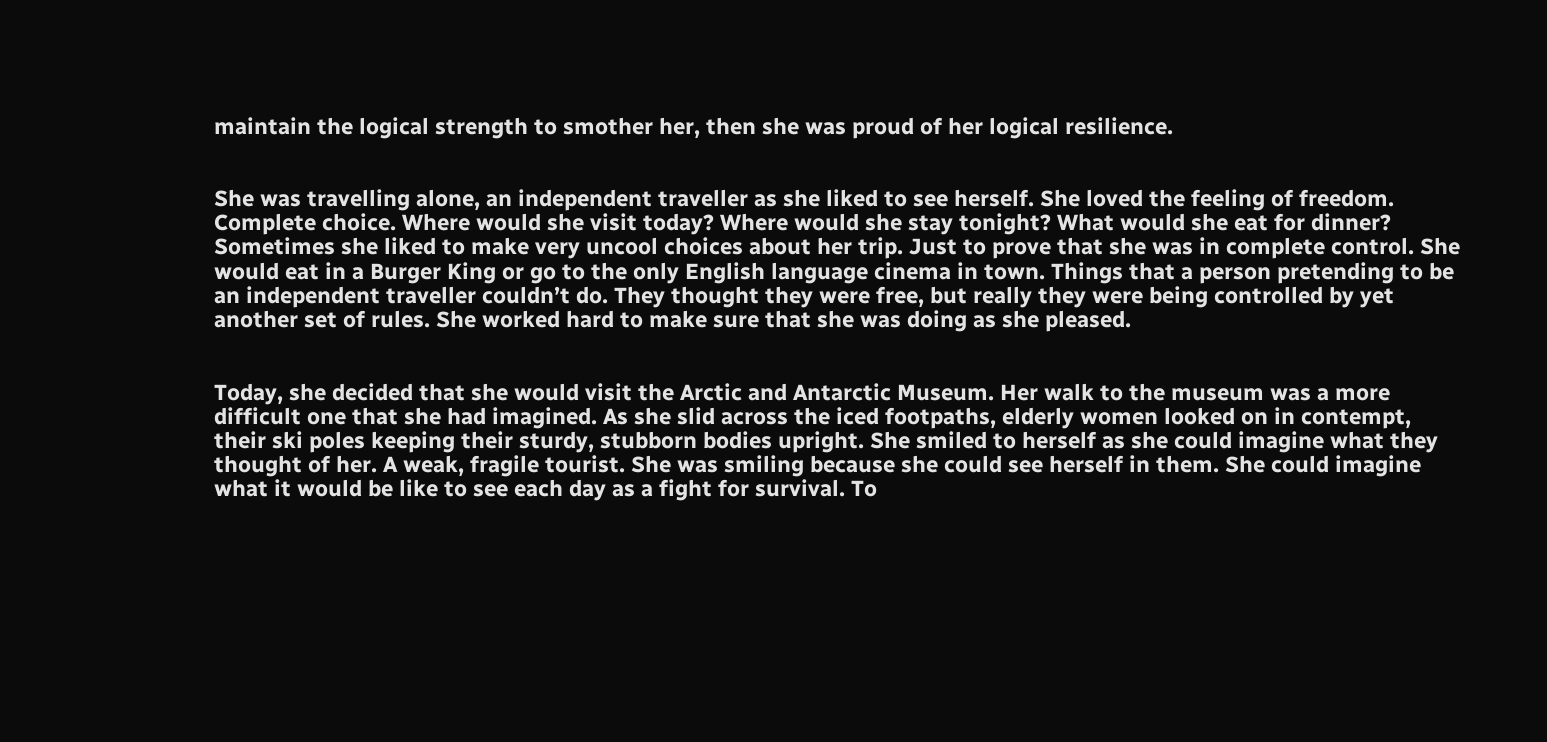maintain the logical strength to smother her, then she was proud of her logical resilience.


She was travelling alone, an independent traveller as she liked to see herself. She loved the feeling of freedom. Complete choice. Where would she visit today? Where would she stay tonight? What would she eat for dinner? Sometimes she liked to make very uncool choices about her trip. Just to prove that she was in complete control. She would eat in a Burger King or go to the only English language cinema in town. Things that a person pretending to be an independent traveller couldn’t do. They thought they were free, but really they were being controlled by yet another set of rules. She worked hard to make sure that she was doing as she pleased.


Today, she decided that she would visit the Arctic and Antarctic Museum. Her walk to the museum was a more difficult one that she had imagined. As she slid across the iced footpaths, elderly women looked on in contempt, their ski poles keeping their sturdy, stubborn bodies upright. She smiled to herself as she could imagine what they thought of her. A weak, fragile tourist. She was smiling because she could see herself in them. She could imagine what it would be like to see each day as a fight for survival. To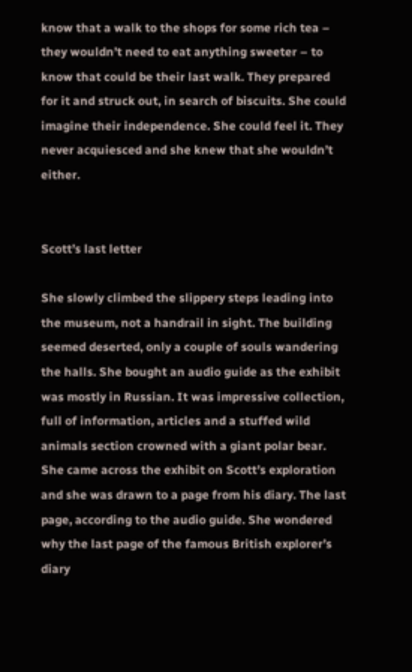know that a walk to the shops for some rich tea – they wouldn’t need to eat anything sweeter – to know that could be their last walk. They prepared for it and struck out, in search of biscuits. She could imagine their independence. She could feel it. They never acquiesced and she knew that she wouldn’t either.


Scott’s last letter

She slowly climbed the slippery steps leading into the museum, not a handrail in sight. The building seemed deserted, only a couple of souls wandering the halls. She bought an audio guide as the exhibit was mostly in Russian. It was impressive collection, full of information, articles and a stuffed wild animals section crowned with a giant polar bear. She came across the exhibit on Scott’s exploration and she was drawn to a page from his diary. The last page, according to the audio guide. She wondered why the last page of the famous British explorer’s diary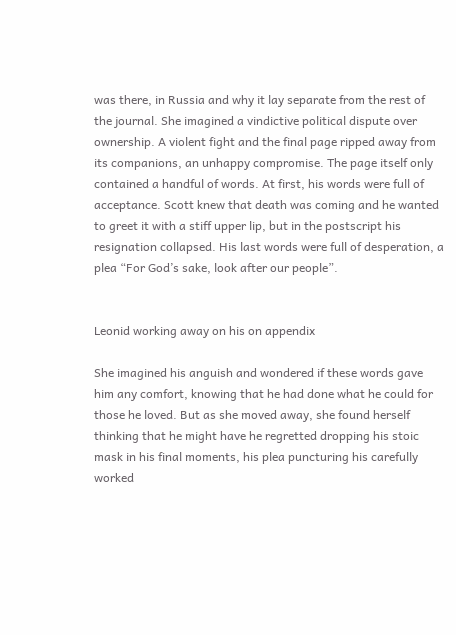was there, in Russia and why it lay separate from the rest of the journal. She imagined a vindictive political dispute over ownership. A violent fight and the final page ripped away from its companions, an unhappy compromise. The page itself only contained a handful of words. At first, his words were full of acceptance. Scott knew that death was coming and he wanted to greet it with a stiff upper lip, but in the postscript his resignation collapsed. His last words were full of desperation, a plea “For God’s sake, look after our people”.


Leonid working away on his on appendix

She imagined his anguish and wondered if these words gave him any comfort, knowing that he had done what he could for those he loved. But as she moved away, she found herself thinking that he might have he regretted dropping his stoic mask in his final moments, his plea puncturing his carefully worked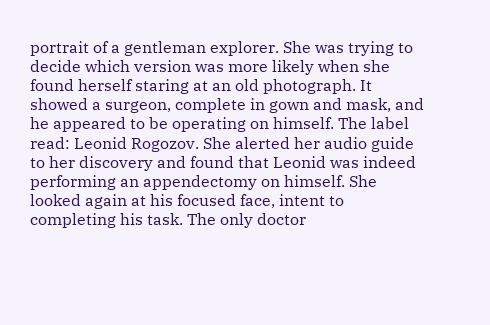portrait of a gentleman explorer. She was trying to decide which version was more likely when she found herself staring at an old photograph. It showed a surgeon, complete in gown and mask, and he appeared to be operating on himself. The label read: Leonid Rogozov. She alerted her audio guide to her discovery and found that Leonid was indeed performing an appendectomy on himself. She looked again at his focused face, intent to completing his task. The only doctor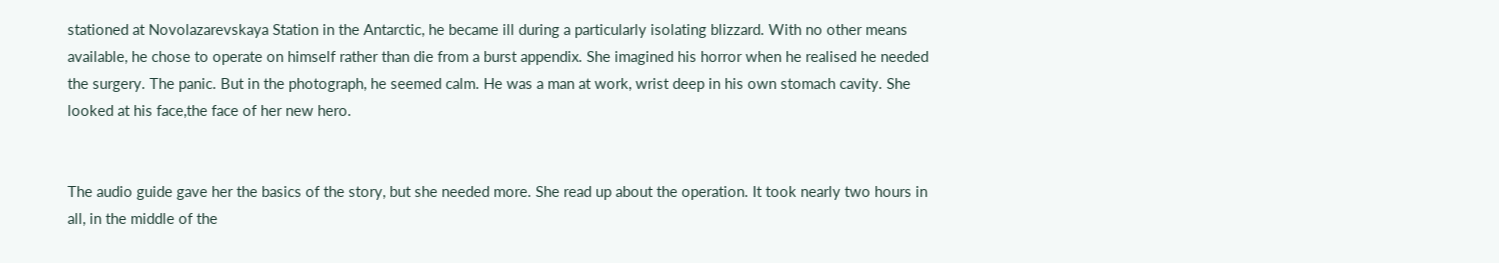stationed at Novolazarevskaya Station in the Antarctic, he became ill during a particularly isolating blizzard. With no other means available, he chose to operate on himself rather than die from a burst appendix. She imagined his horror when he realised he needed the surgery. The panic. But in the photograph, he seemed calm. He was a man at work, wrist deep in his own stomach cavity. She looked at his face,the face of her new hero.


The audio guide gave her the basics of the story, but she needed more. She read up about the operation. It took nearly two hours in all, in the middle of the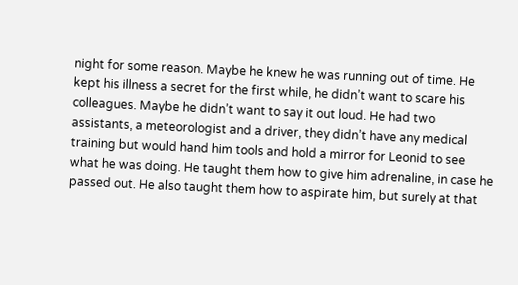night for some reason. Maybe he knew he was running out of time. He kept his illness a secret for the first while, he didn’t want to scare his colleagues. Maybe he didn’t want to say it out loud. He had two assistants, a meteorologist and a driver, they didn’t have any medical training but would hand him tools and hold a mirror for Leonid to see what he was doing. He taught them how to give him adrenaline, in case he passed out. He also taught them how to aspirate him, but surely at that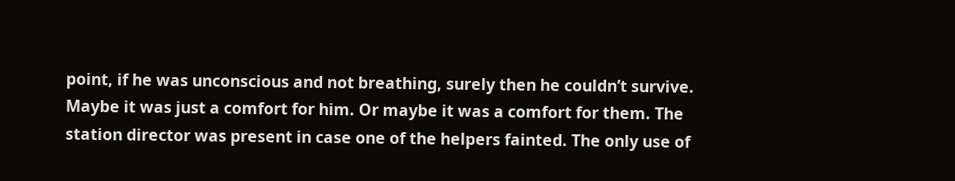point, if he was unconscious and not breathing, surely then he couldn’t survive. Maybe it was just a comfort for him. Or maybe it was a comfort for them. The station director was present in case one of the helpers fainted. The only use of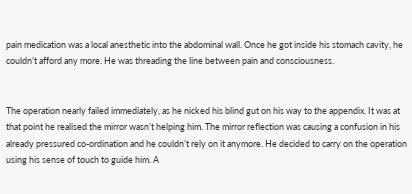pain medication was a local anesthetic into the abdominal wall. Once he got inside his stomach cavity, he couldn’t afford any more. He was threading the line between pain and consciousness.


The operation nearly failed immediately, as he nicked his blind gut on his way to the appendix. It was at that point he realised the mirror wasn’t helping him. The mirror reflection was causing a confusion in his already pressured co-ordination and he couldn’t rely on it anymore. He decided to carry on the operation using his sense of touch to guide him. A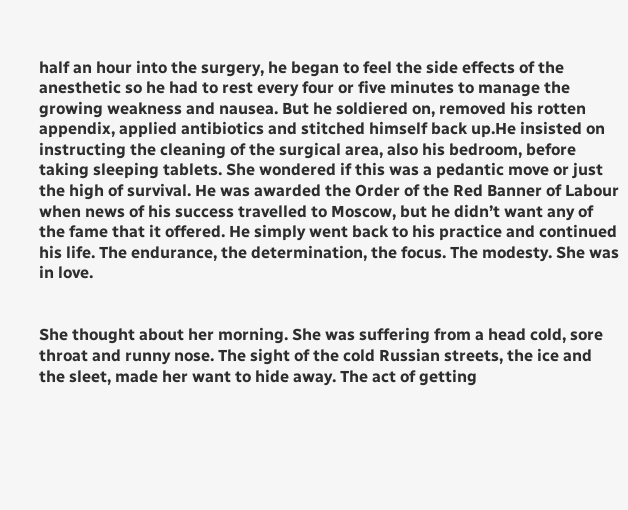half an hour into the surgery, he began to feel the side effects of the anesthetic so he had to rest every four or five minutes to manage the growing weakness and nausea. But he soldiered on, removed his rotten appendix, applied antibiotics and stitched himself back up.He insisted on instructing the cleaning of the surgical area, also his bedroom, before taking sleeping tablets. She wondered if this was a pedantic move or just the high of survival. He was awarded the Order of the Red Banner of Labour when news of his success travelled to Moscow, but he didn’t want any of the fame that it offered. He simply went back to his practice and continued his life. The endurance, the determination, the focus. The modesty. She was in love.


She thought about her morning. She was suffering from a head cold, sore throat and runny nose. The sight of the cold Russian streets, the ice and the sleet, made her want to hide away. The act of getting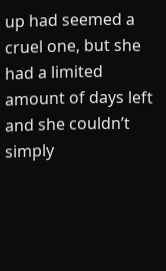up had seemed a cruel one, but she had a limited amount of days left and she couldn’t simply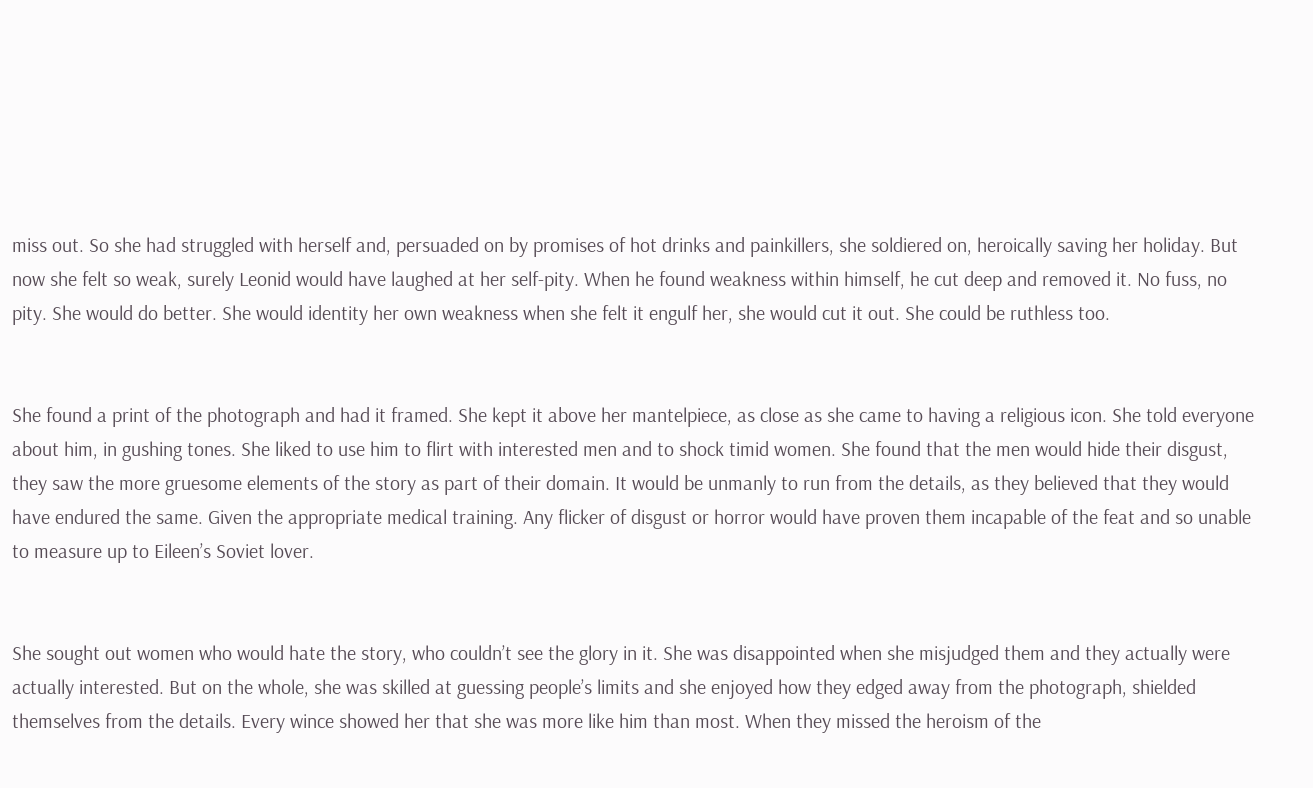miss out. So she had struggled with herself and, persuaded on by promises of hot drinks and painkillers, she soldiered on, heroically saving her holiday. But now she felt so weak, surely Leonid would have laughed at her self-pity. When he found weakness within himself, he cut deep and removed it. No fuss, no pity. She would do better. She would identity her own weakness when she felt it engulf her, she would cut it out. She could be ruthless too.


She found a print of the photograph and had it framed. She kept it above her mantelpiece, as close as she came to having a religious icon. She told everyone about him, in gushing tones. She liked to use him to flirt with interested men and to shock timid women. She found that the men would hide their disgust, they saw the more gruesome elements of the story as part of their domain. It would be unmanly to run from the details, as they believed that they would have endured the same. Given the appropriate medical training. Any flicker of disgust or horror would have proven them incapable of the feat and so unable to measure up to Eileen’s Soviet lover.


She sought out women who would hate the story, who couldn’t see the glory in it. She was disappointed when she misjudged them and they actually were actually interested. But on the whole, she was skilled at guessing people’s limits and she enjoyed how they edged away from the photograph, shielded themselves from the details. Every wince showed her that she was more like him than most. When they missed the heroism of the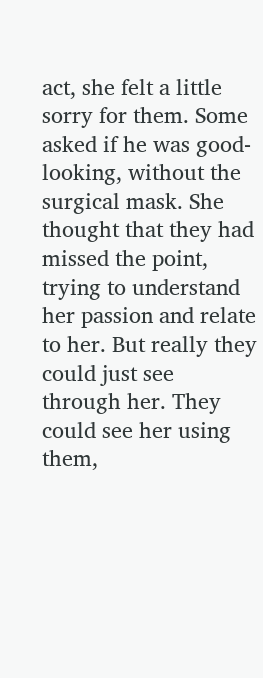act, she felt a little sorry for them. Some asked if he was good-looking, without the surgical mask. She thought that they had missed the point, trying to understand her passion and relate to her. But really they could just see through her. They could see her using them,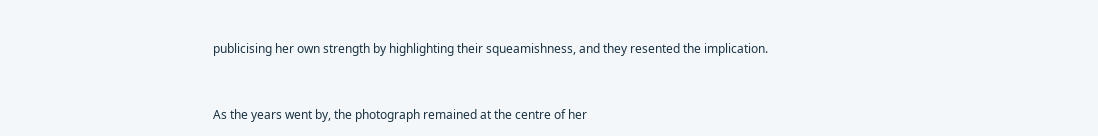publicising her own strength by highlighting their squeamishness, and they resented the implication.


As the years went by, the photograph remained at the centre of her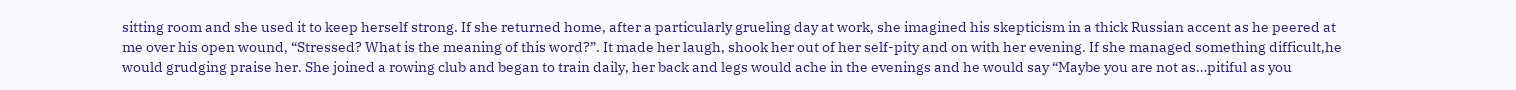sitting room and she used it to keep herself strong. If she returned home, after a particularly grueling day at work, she imagined his skepticism in a thick Russian accent as he peered at me over his open wound, “Stressed? What is the meaning of this word?”. It made her laugh, shook her out of her self-pity and on with her evening. If she managed something difficult,he would grudging praise her. She joined a rowing club and began to train daily, her back and legs would ache in the evenings and he would say “Maybe you are not as…pitiful as you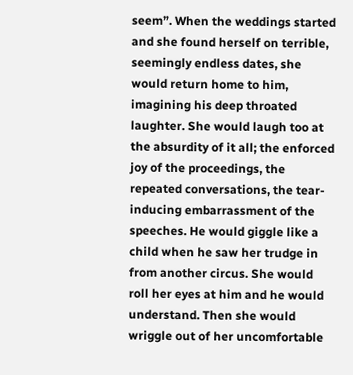seem”. When the weddings started and she found herself on terrible, seemingly endless dates, she would return home to him, imagining his deep throated laughter. She would laugh too at the absurdity of it all; the enforced joy of the proceedings, the repeated conversations, the tear-inducing embarrassment of the speeches. He would giggle like a child when he saw her trudge in from another circus. She would roll her eyes at him and he would understand. Then she would wriggle out of her uncomfortable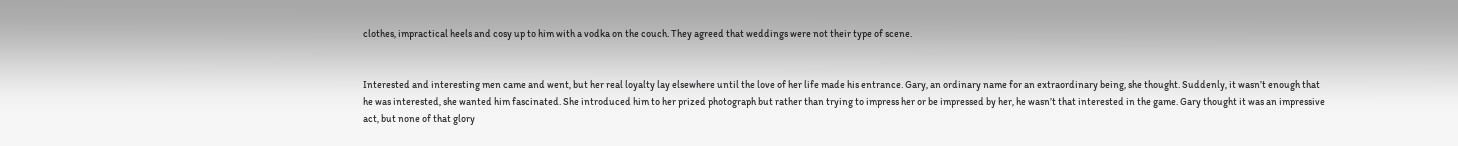clothes, impractical heels and cosy up to him with a vodka on the couch. They agreed that weddings were not their type of scene.


Interested and interesting men came and went, but her real loyalty lay elsewhere until the love of her life made his entrance. Gary, an ordinary name for an extraordinary being, she thought. Suddenly, it wasn’t enough that he was interested, she wanted him fascinated. She introduced him to her prized photograph but rather than trying to impress her or be impressed by her, he wasn’t that interested in the game. Gary thought it was an impressive act, but none of that glory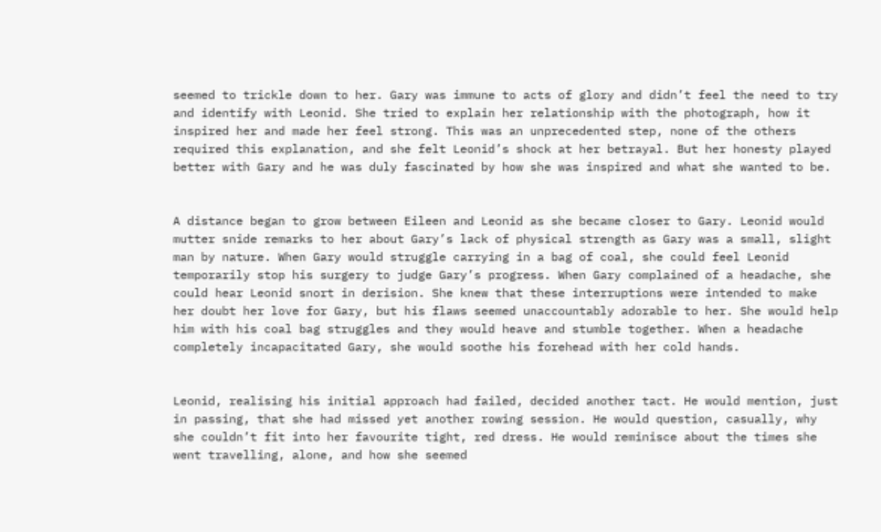seemed to trickle down to her. Gary was immune to acts of glory and didn’t feel the need to try and identify with Leonid. She tried to explain her relationship with the photograph, how it inspired her and made her feel strong. This was an unprecedented step, none of the others required this explanation, and she felt Leonid’s shock at her betrayal. But her honesty played better with Gary and he was duly fascinated by how she was inspired and what she wanted to be.


A distance began to grow between Eileen and Leonid as she became closer to Gary. Leonid would mutter snide remarks to her about Gary’s lack of physical strength as Gary was a small, slight man by nature. When Gary would struggle carrying in a bag of coal, she could feel Leonid temporarily stop his surgery to judge Gary’s progress. When Gary complained of a headache, she could hear Leonid snort in derision. She knew that these interruptions were intended to make her doubt her love for Gary, but his flaws seemed unaccountably adorable to her. She would help him with his coal bag struggles and they would heave and stumble together. When a headache completely incapacitated Gary, she would soothe his forehead with her cold hands.


Leonid, realising his initial approach had failed, decided another tact. He would mention, just in passing, that she had missed yet another rowing session. He would question, casually, why she couldn’t fit into her favourite tight, red dress. He would reminisce about the times she went travelling, alone, and how she seemed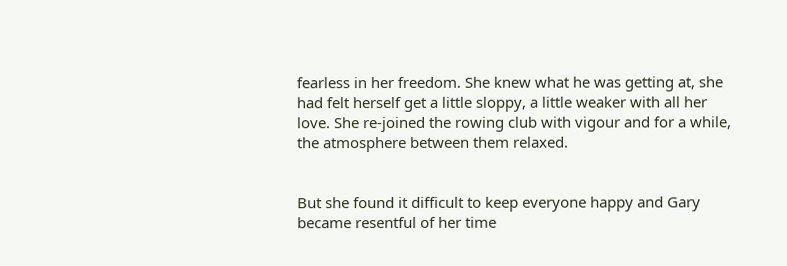fearless in her freedom. She knew what he was getting at, she had felt herself get a little sloppy, a little weaker with all her love. She re-joined the rowing club with vigour and for a while, the atmosphere between them relaxed.


But she found it difficult to keep everyone happy and Gary became resentful of her time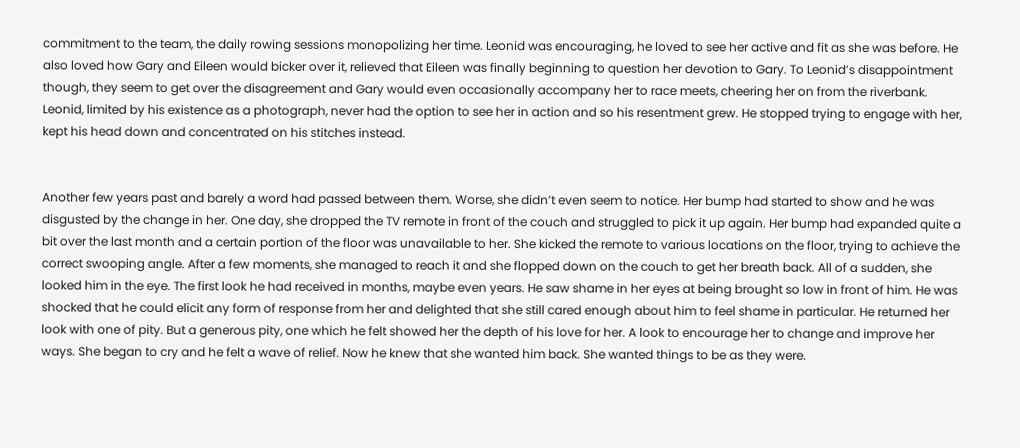commitment to the team, the daily rowing sessions monopolizing her time. Leonid was encouraging, he loved to see her active and fit as she was before. He also loved how Gary and Eileen would bicker over it, relieved that Eileen was finally beginning to question her devotion to Gary. To Leonid’s disappointment though, they seem to get over the disagreement and Gary would even occasionally accompany her to race meets, cheering her on from the riverbank. Leonid, limited by his existence as a photograph, never had the option to see her in action and so his resentment grew. He stopped trying to engage with her, kept his head down and concentrated on his stitches instead.


Another few years past and barely a word had passed between them. Worse, she didn’t even seem to notice. Her bump had started to show and he was disgusted by the change in her. One day, she dropped the TV remote in front of the couch and struggled to pick it up again. Her bump had expanded quite a bit over the last month and a certain portion of the floor was unavailable to her. She kicked the remote to various locations on the floor, trying to achieve the correct swooping angle. After a few moments, she managed to reach it and she flopped down on the couch to get her breath back. All of a sudden, she looked him in the eye. The first look he had received in months, maybe even years. He saw shame in her eyes at being brought so low in front of him. He was shocked that he could elicit any form of response from her and delighted that she still cared enough about him to feel shame in particular. He returned her look with one of pity. But a generous pity, one which he felt showed her the depth of his love for her. A look to encourage her to change and improve her ways. She began to cry and he felt a wave of relief. Now he knew that she wanted him back. She wanted things to be as they were.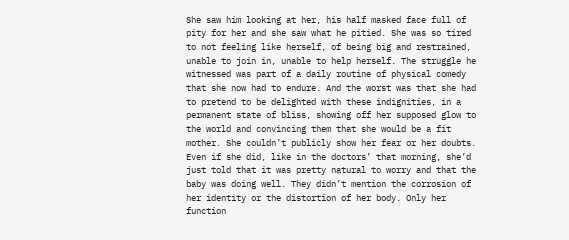She saw him looking at her, his half masked face full of pity for her and she saw what he pitied. She was so tired to not feeling like herself, of being big and restrained, unable to join in, unable to help herself. The struggle he witnessed was part of a daily routine of physical comedy that she now had to endure. And the worst was that she had to pretend to be delighted with these indignities, in a permanent state of bliss, showing off her supposed glow to the world and convincing them that she would be a fit mother. She couldn’t publicly show her fear or her doubts. Even if she did, like in the doctors’ that morning, she’d just told that it was pretty natural to worry and that the baby was doing well. They didn’t mention the corrosion of her identity or the distortion of her body. Only her function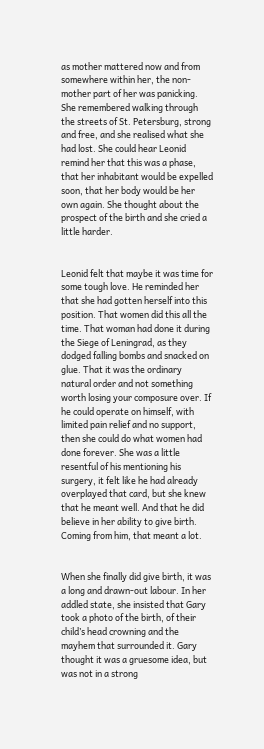as mother mattered now and from somewhere within her, the non-mother part of her was panicking. She remembered walking through the streets of St. Petersburg, strong and free, and she realised what she had lost. She could hear Leonid remind her that this was a phase, that her inhabitant would be expelled soon, that her body would be her own again. She thought about the prospect of the birth and she cried a little harder.


Leonid felt that maybe it was time for some tough love. He reminded her that she had gotten herself into this position. That women did this all the time. That woman had done it during the Siege of Leningrad, as they dodged falling bombs and snacked on glue. That it was the ordinary natural order and not something worth losing your composure over. If he could operate on himself, with limited pain relief and no support, then she could do what women had done forever. She was a little resentful of his mentioning his surgery, it felt like he had already overplayed that card, but she knew that he meant well. And that he did believe in her ability to give birth. Coming from him, that meant a lot.


When she finally did give birth, it was a long and drawn-out labour. In her addled state, she insisted that Gary took a photo of the birth, of their child’s head crowning and the mayhem that surrounded it. Gary thought it was a gruesome idea, but was not in a strong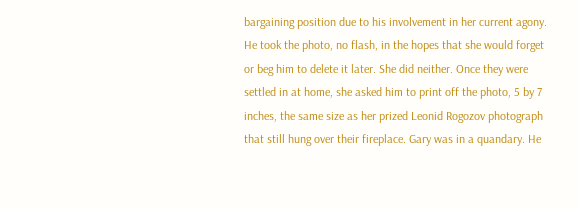bargaining position due to his involvement in her current agony. He took the photo, no flash, in the hopes that she would forget or beg him to delete it later. She did neither. Once they were settled in at home, she asked him to print off the photo, 5 by 7 inches, the same size as her prized Leonid Rogozov photograph that still hung over their fireplace. Gary was in a quandary. He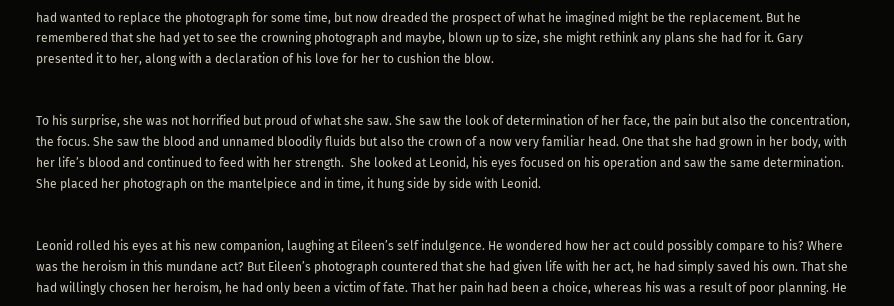had wanted to replace the photograph for some time, but now dreaded the prospect of what he imagined might be the replacement. But he remembered that she had yet to see the crowning photograph and maybe, blown up to size, she might rethink any plans she had for it. Gary presented it to her, along with a declaration of his love for her to cushion the blow.


To his surprise, she was not horrified but proud of what she saw. She saw the look of determination of her face, the pain but also the concentration, the focus. She saw the blood and unnamed bloodily fluids but also the crown of a now very familiar head. One that she had grown in her body, with her life’s blood and continued to feed with her strength.  She looked at Leonid, his eyes focused on his operation and saw the same determination. She placed her photograph on the mantelpiece and in time, it hung side by side with Leonid.


Leonid rolled his eyes at his new companion, laughing at Eileen’s self indulgence. He wondered how her act could possibly compare to his? Where was the heroism in this mundane act? But Eileen’s photograph countered that she had given life with her act, he had simply saved his own. That she had willingly chosen her heroism, he had only been a victim of fate. That her pain had been a choice, whereas his was a result of poor planning. He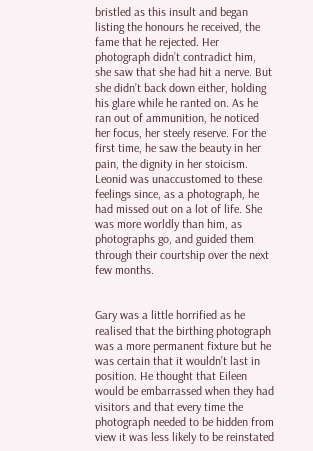bristled as this insult and began listing the honours he received, the fame that he rejected. Her photograph didn’t contradict him, she saw that she had hit a nerve. But she didn’t back down either, holding his glare while he ranted on. As he ran out of ammunition, he noticed her focus, her steely reserve. For the first time, he saw the beauty in her pain, the dignity in her stoicism. Leonid was unaccustomed to these feelings since, as a photograph, he had missed out on a lot of life. She was more worldly than him, as photographs go, and guided them through their courtship over the next few months.


Gary was a little horrified as he realised that the birthing photograph was a more permanent fixture but he was certain that it wouldn’t last in position. He thought that Eileen would be embarrassed when they had visitors and that every time the photograph needed to be hidden from view it was less likely to be reinstated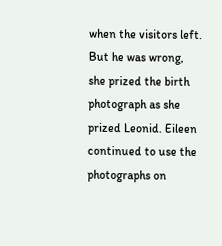when the visitors left. But he was wrong, she prized the birth photograph as she prized Leonid. Eileen continued to use the photographs on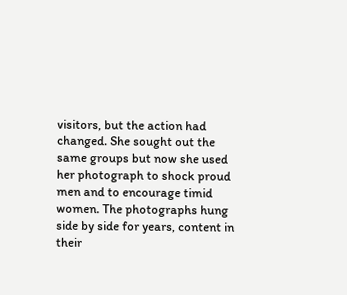visitors, but the action had changed. She sought out the same groups but now she used her photograph to shock proud men and to encourage timid women. The photographs hung side by side for years, content in their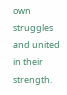own struggles and united in their strength.